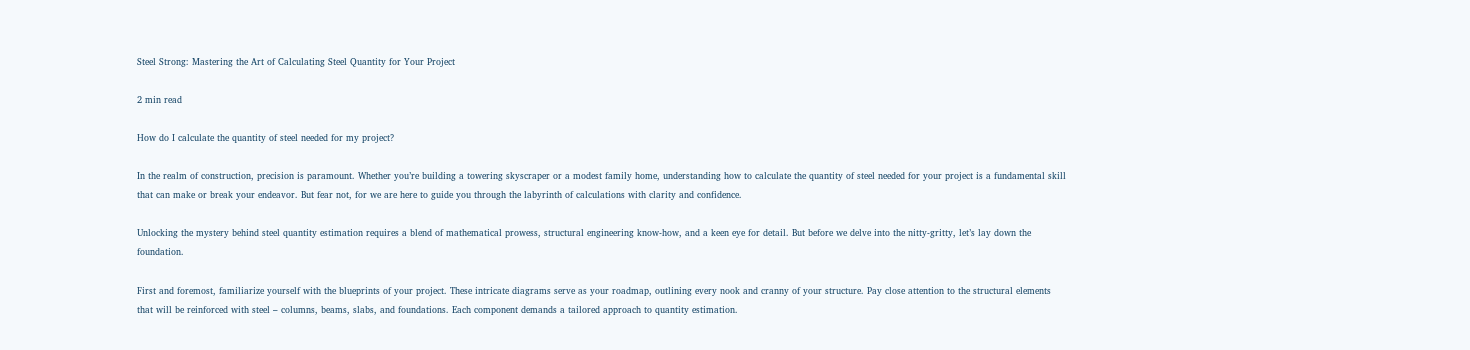Steel Strong: Mastering the Art of Calculating Steel Quantity for Your Project

2 min read

How do I calculate the quantity of steel needed for my project?

In the realm of construction, precision is paramount. Whether you’re building a towering skyscraper or a modest family home, understanding how to calculate the quantity of steel needed for your project is a fundamental skill that can make or break your endeavor. But fear not, for we are here to guide you through the labyrinth of calculations with clarity and confidence.

Unlocking the mystery behind steel quantity estimation requires a blend of mathematical prowess, structural engineering know-how, and a keen eye for detail. But before we delve into the nitty-gritty, let’s lay down the foundation.

First and foremost, familiarize yourself with the blueprints of your project. These intricate diagrams serve as your roadmap, outlining every nook and cranny of your structure. Pay close attention to the structural elements that will be reinforced with steel – columns, beams, slabs, and foundations. Each component demands a tailored approach to quantity estimation.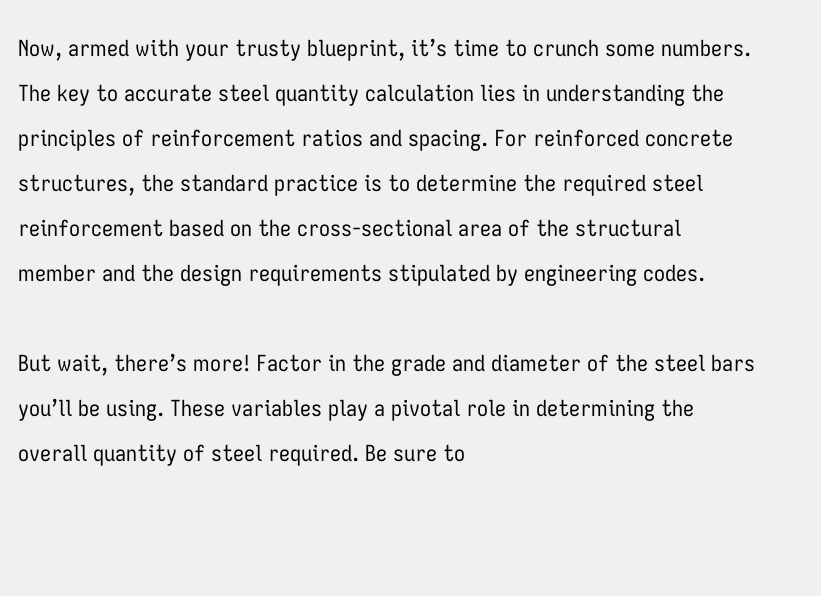Now, armed with your trusty blueprint, it’s time to crunch some numbers. The key to accurate steel quantity calculation lies in understanding the principles of reinforcement ratios and spacing. For reinforced concrete structures, the standard practice is to determine the required steel reinforcement based on the cross-sectional area of the structural member and the design requirements stipulated by engineering codes.

But wait, there’s more! Factor in the grade and diameter of the steel bars you’ll be using. These variables play a pivotal role in determining the overall quantity of steel required. Be sure to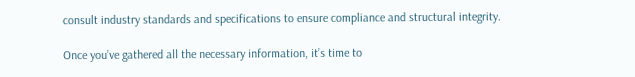consult industry standards and specifications to ensure compliance and structural integrity.

Once you’ve gathered all the necessary information, it’s time to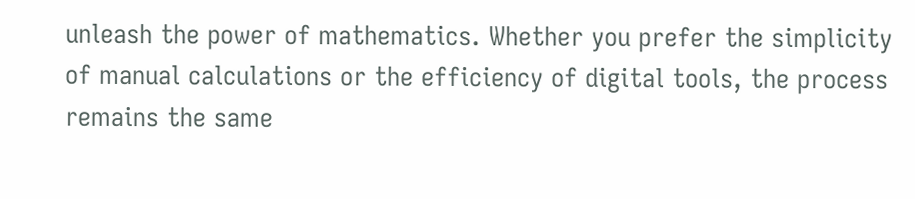unleash the power of mathematics. Whether you prefer the simplicity of manual calculations or the efficiency of digital tools, the process remains the same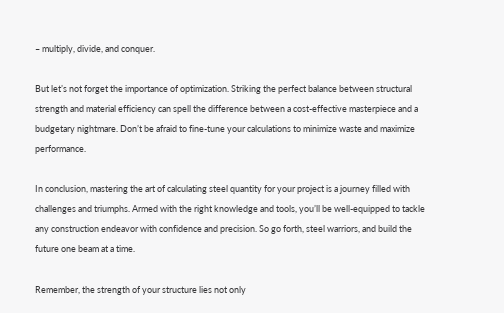– multiply, divide, and conquer.

But let’s not forget the importance of optimization. Striking the perfect balance between structural strength and material efficiency can spell the difference between a cost-effective masterpiece and a budgetary nightmare. Don’t be afraid to fine-tune your calculations to minimize waste and maximize performance.

In conclusion, mastering the art of calculating steel quantity for your project is a journey filled with challenges and triumphs. Armed with the right knowledge and tools, you’ll be well-equipped to tackle any construction endeavor with confidence and precision. So go forth, steel warriors, and build the future one beam at a time.

Remember, the strength of your structure lies not only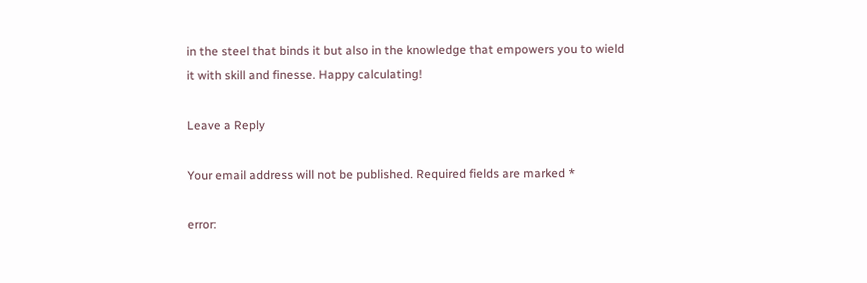in the steel that binds it but also in the knowledge that empowers you to wield it with skill and finesse. Happy calculating!

Leave a Reply

Your email address will not be published. Required fields are marked *

error: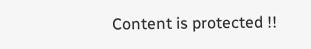Content is protected !!